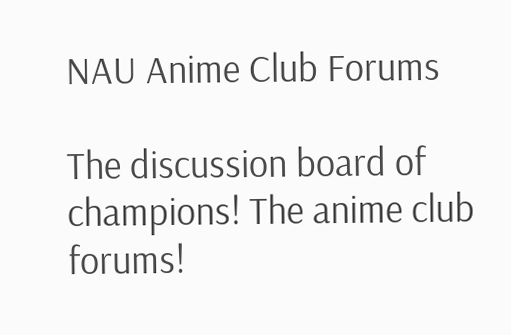NAU Anime Club Forums

The discussion board of champions! The anime club forums!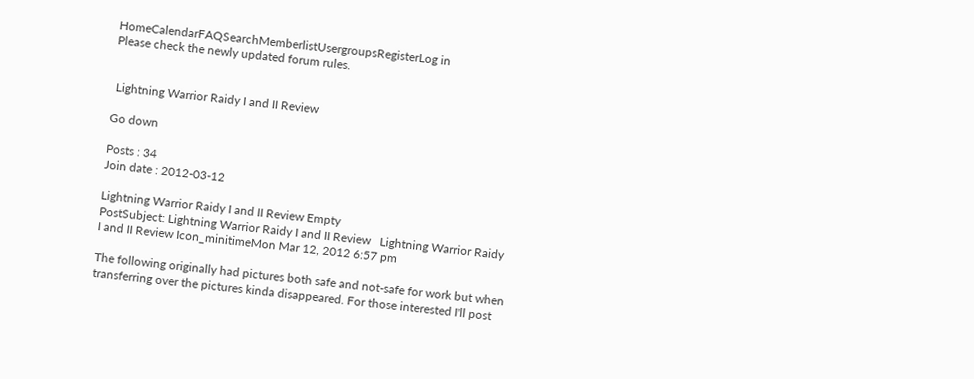HomeCalendarFAQSearchMemberlistUsergroupsRegisterLog in
Please check the newly updated forum rules.


 Lightning Warrior Raidy I and II Review

Go down

Posts : 34
Join date : 2012-03-12

Lightning Warrior Raidy I and II Review Empty
PostSubject: Lightning Warrior Raidy I and II Review   Lightning Warrior Raidy I and II Review Icon_minitimeMon Mar 12, 2012 6:57 pm

The following originally had pictures both safe and not-safe for work but when transferring over the pictures kinda disappeared. For those interested I'll post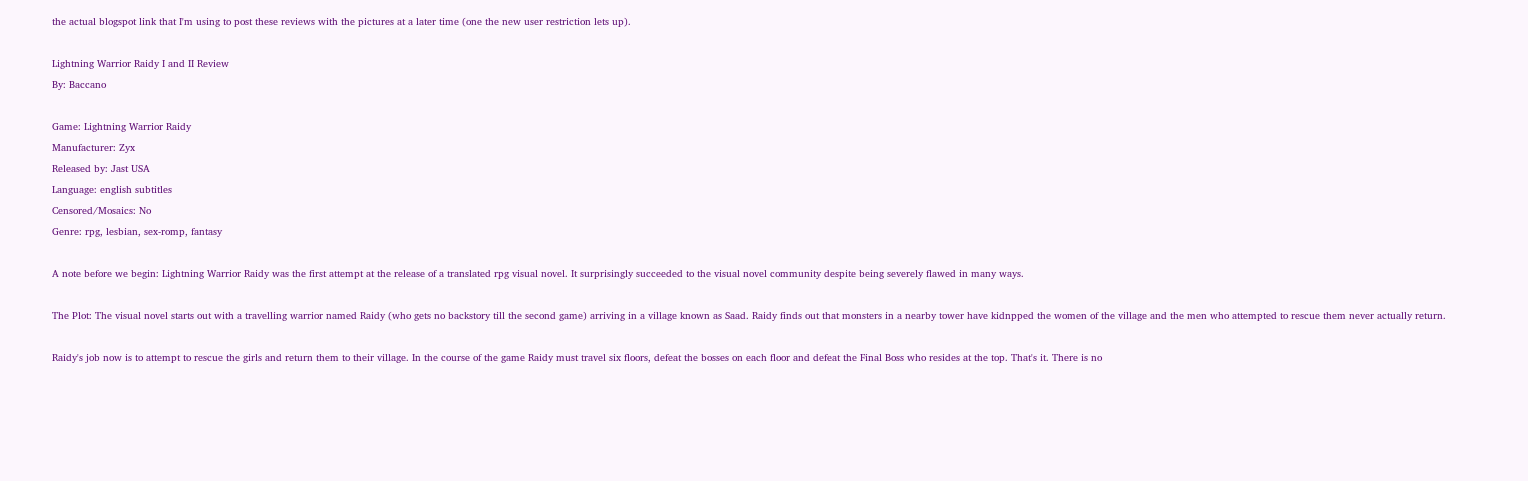the actual blogspot link that I'm using to post these reviews with the pictures at a later time (one the new user restriction lets up).

Lightning Warrior Raidy I and II Review
By: Baccano

Game: Lightning Warrior Raidy
Manufacturer: Zyx
Released by: Jast USA
Language: english subtitles
Censored/Mosaics: No
Genre: rpg, lesbian, sex-romp, fantasy

A note before we begin: Lightning Warrior Raidy was the first attempt at the release of a translated rpg visual novel. It surprisingly succeeded to the visual novel community despite being severely flawed in many ways.

The Plot: The visual novel starts out with a travelling warrior named Raidy (who gets no backstory till the second game) arriving in a village known as Saad. Raidy finds out that monsters in a nearby tower have kidnpped the women of the village and the men who attempted to rescue them never actually return.

Raidy's job now is to attempt to rescue the girls and return them to their village. In the course of the game Raidy must travel six floors, defeat the bosses on each floor and defeat the Final Boss who resides at the top. That's it. There is no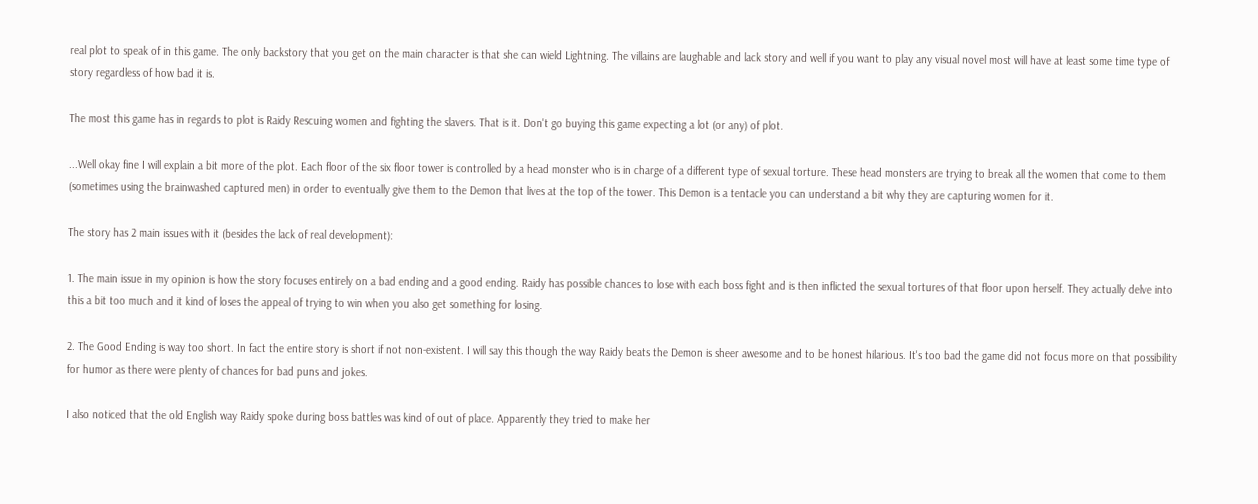real plot to speak of in this game. The only backstory that you get on the main character is that she can wield Lightning. The villains are laughable and lack story and well if you want to play any visual novel most will have at least some time type of story regardless of how bad it is.

The most this game has in regards to plot is Raidy Rescuing women and fighting the slavers. That is it. Don't go buying this game expecting a lot (or any) of plot.

...Well okay fine I will explain a bit more of the plot. Each floor of the six floor tower is controlled by a head monster who is in charge of a different type of sexual torture. These head monsters are trying to break all the women that come to them (sometimes using the brainwashed captured men) in order to eventually give them to the Demon that lives at the top of the tower. This Demon is a tentacle you can understand a bit why they are capturing women for it.

The story has 2 main issues with it (besides the lack of real development):

1. The main issue in my opinion is how the story focuses entirely on a bad ending and a good ending. Raidy has possible chances to lose with each boss fight and is then inflicted the sexual tortures of that floor upon herself. They actually delve into this a bit too much and it kind of loses the appeal of trying to win when you also get something for losing.

2. The Good Ending is way too short. In fact the entire story is short if not non-existent. I will say this though the way Raidy beats the Demon is sheer awesome and to be honest hilarious. It's too bad the game did not focus more on that possibility for humor as there were plenty of chances for bad puns and jokes.

I also noticed that the old English way Raidy spoke during boss battles was kind of out of place. Apparently they tried to make her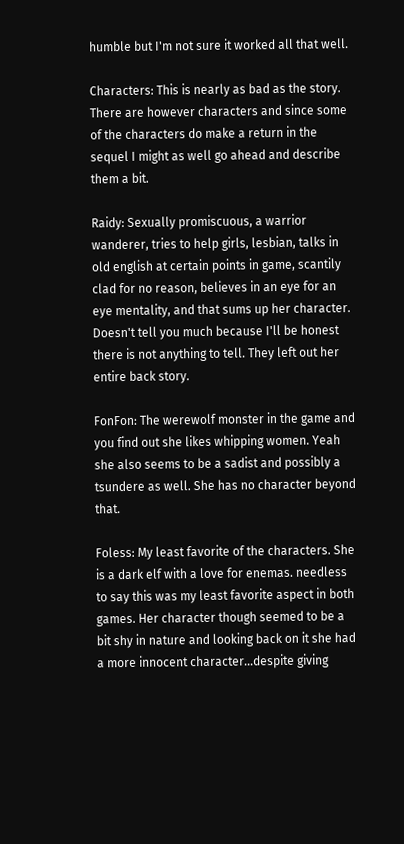humble but I'm not sure it worked all that well.

Characters: This is nearly as bad as the story. There are however characters and since some of the characters do make a return in the sequel I might as well go ahead and describe them a bit.

Raidy: Sexually promiscuous, a warrior wanderer, tries to help girls, lesbian, talks in old english at certain points in game, scantily clad for no reason, believes in an eye for an eye mentality, and that sums up her character. Doesn't tell you much because I'll be honest there is not anything to tell. They left out her entire back story.

FonFon: The werewolf monster in the game and you find out she likes whipping women. Yeah she also seems to be a sadist and possibly a tsundere as well. She has no character beyond that.

Foless: My least favorite of the characters. She is a dark elf with a love for enemas. needless to say this was my least favorite aspect in both games. Her character though seemed to be a bit shy in nature and looking back on it she had a more innocent character...despite giving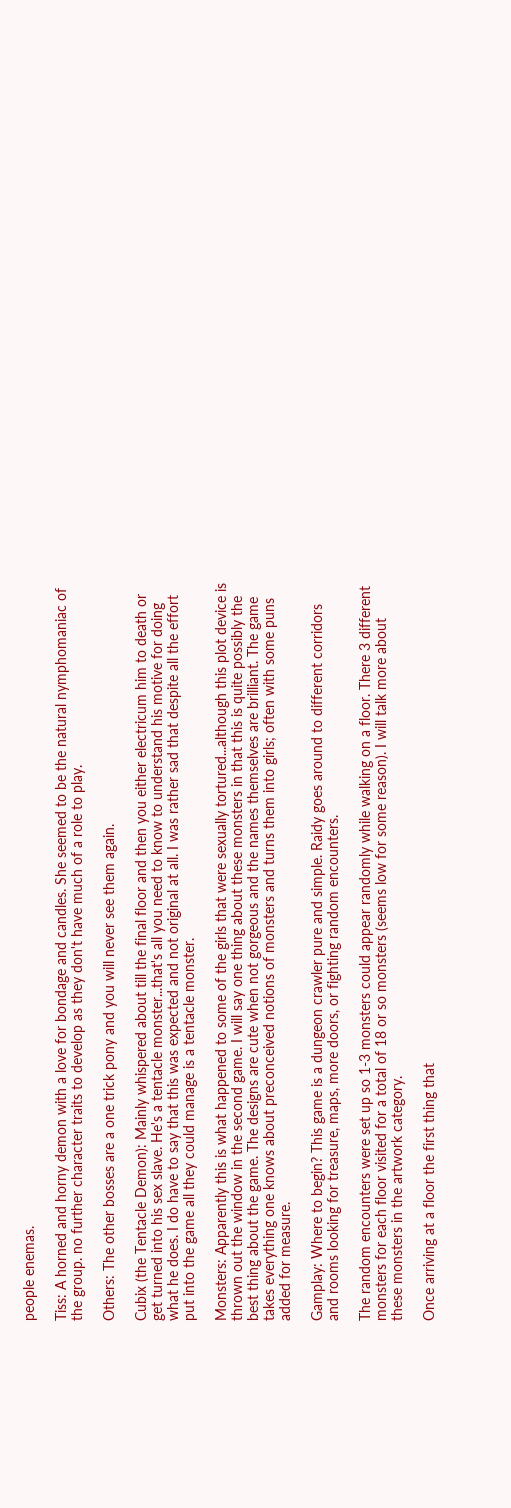people enemas.

Tiss: A horned and horny demon with a love for bondage and candles. She seemed to be the natural nymphomaniac of the group. no further character traits to develop as they don't have much of a role to play.

Others: The other bosses are a one trick pony and you will never see them again.

Cubix (the Tentacle Demon): Mainly whispered about till the final floor and then you either electricum him to death or get turned into his sex slave. He's a tentacle monster...that's all you need to know to understand his motive for doing what he does. I do have to say that this was expected and not original at all. I was rather sad that despite all the effort put into the game all they could manage is a tentacle monster.

Monsters: Apparently this is what happened to some of the girls that were sexually tortured...although this plot device is thrown out the window in the second game. I will say one thing about these monsters in that this is quite possibly the best thing about the game. The designs are cute when not gorgeous and the names themselves are brilliant. The game takes everything one knows about preconceived notions of monsters and turns them into girls; often with some puns added for measure.

Gamplay: Where to begin? This game is a dungeon crawler pure and simple. Raidy goes around to different corridors and rooms looking for treasure, maps, more doors, or fighting random encounters.

The random encounters were set up so 1-3 monsters could appear randomly while walking on a floor. There 3 different monsters for each floor visited for a total of 18 or so monsters (seems low for some reason). I will talk more about these monsters in the artwork category.

Once arriving at a floor the first thing that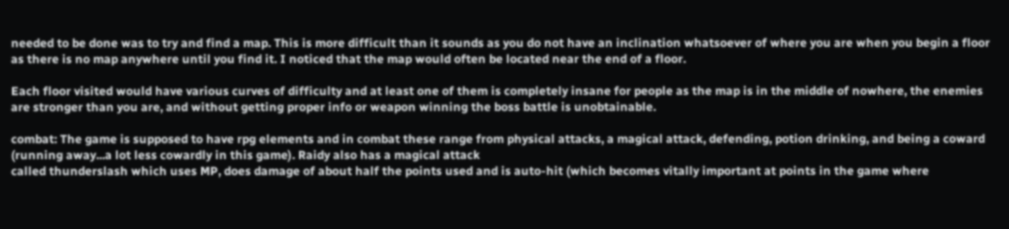needed to be done was to try and find a map. This is more difficult than it sounds as you do not have an inclination whatsoever of where you are when you begin a floor as there is no map anywhere until you find it. I noticed that the map would often be located near the end of a floor.

Each floor visited would have various curves of difficulty and at least one of them is completely insane for people as the map is in the middle of nowhere, the enemies are stronger than you are, and without getting proper info or weapon winning the boss battle is unobtainable.

combat: The game is supposed to have rpg elements and in combat these range from physical attacks, a magical attack, defending, potion drinking, and being a coward (running away...a lot less cowardly in this game). Raidy also has a magical attack
called thunderslash which uses MP, does damage of about half the points used and is auto-hit (which becomes vitally important at points in the game where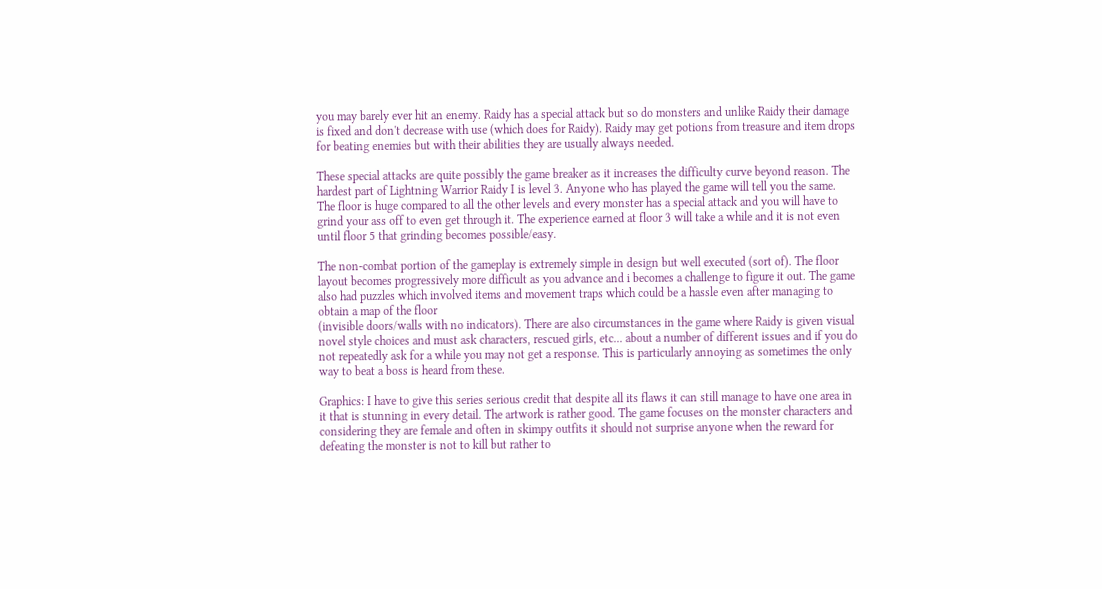you may barely ever hit an enemy. Raidy has a special attack but so do monsters and unlike Raidy their damage is fixed and don't decrease with use (which does for Raidy). Raidy may get potions from treasure and item drops for beating enemies but with their abilities they are usually always needed.

These special attacks are quite possibly the game breaker as it increases the difficulty curve beyond reason. The hardest part of Lightning Warrior Raidy I is level 3. Anyone who has played the game will tell you the same. The floor is huge compared to all the other levels and every monster has a special attack and you will have to grind your ass off to even get through it. The experience earned at floor 3 will take a while and it is not even until floor 5 that grinding becomes possible/easy.

The non-combat portion of the gameplay is extremely simple in design but well executed (sort of). The floor layout becomes progressively more difficult as you advance and i becomes a challenge to figure it out. The game also had puzzles which involved items and movement traps which could be a hassle even after managing to obtain a map of the floor
(invisible doors/walls with no indicators). There are also circumstances in the game where Raidy is given visual novel style choices and must ask characters, rescued girls, etc... about a number of different issues and if you do not repeatedly ask for a while you may not get a response. This is particularly annoying as sometimes the only way to beat a boss is heard from these.

Graphics: I have to give this series serious credit that despite all its flaws it can still manage to have one area in it that is stunning in every detail. The artwork is rather good. The game focuses on the monster characters and considering they are female and often in skimpy outfits it should not surprise anyone when the reward for defeating the monster is not to kill but rather to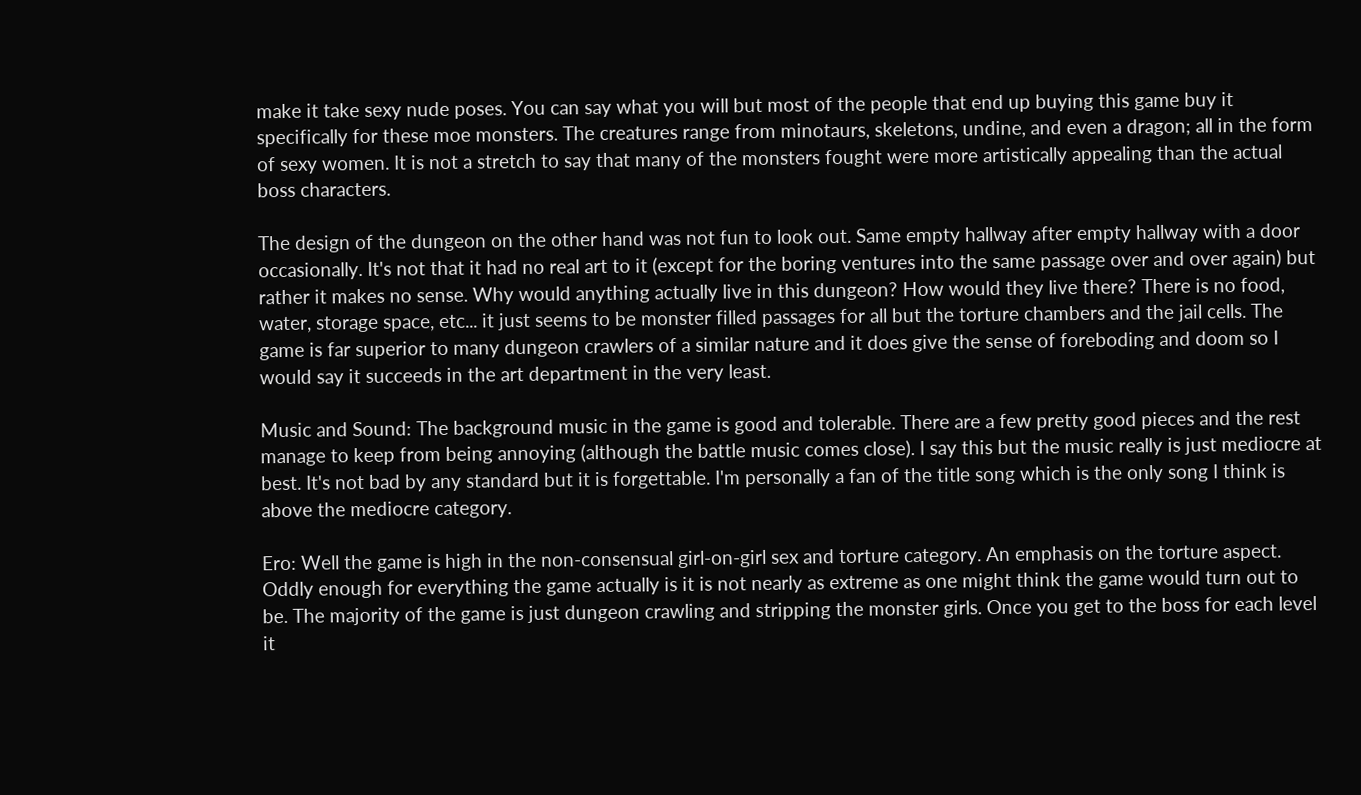make it take sexy nude poses. You can say what you will but most of the people that end up buying this game buy it specifically for these moe monsters. The creatures range from minotaurs, skeletons, undine, and even a dragon; all in the form of sexy women. It is not a stretch to say that many of the monsters fought were more artistically appealing than the actual boss characters.

The design of the dungeon on the other hand was not fun to look out. Same empty hallway after empty hallway with a door occasionally. It's not that it had no real art to it (except for the boring ventures into the same passage over and over again) but rather it makes no sense. Why would anything actually live in this dungeon? How would they live there? There is no food, water, storage space, etc... it just seems to be monster filled passages for all but the torture chambers and the jail cells. The game is far superior to many dungeon crawlers of a similar nature and it does give the sense of foreboding and doom so I would say it succeeds in the art department in the very least.

Music and Sound: The background music in the game is good and tolerable. There are a few pretty good pieces and the rest manage to keep from being annoying (although the battle music comes close). I say this but the music really is just mediocre at best. It's not bad by any standard but it is forgettable. I'm personally a fan of the title song which is the only song I think is above the mediocre category.

Ero: Well the game is high in the non-consensual girl-on-girl sex and torture category. An emphasis on the torture aspect. Oddly enough for everything the game actually is it is not nearly as extreme as one might think the game would turn out to be. The majority of the game is just dungeon crawling and stripping the monster girls. Once you get to the boss for each level it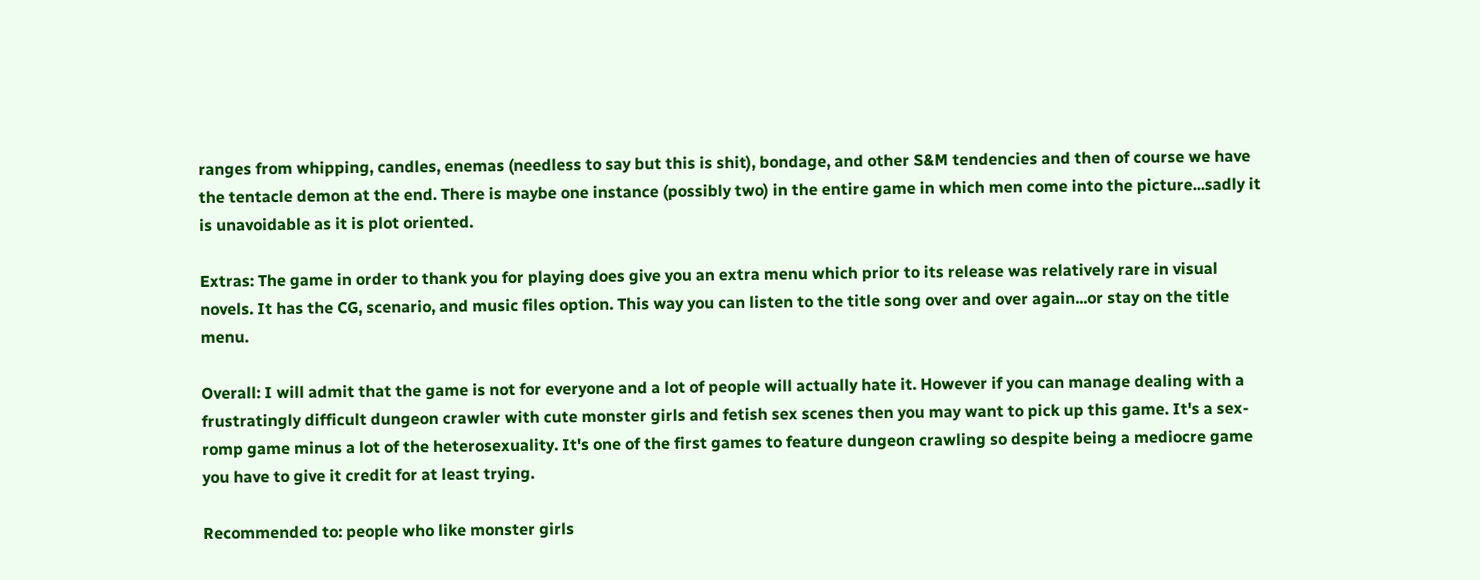ranges from whipping, candles, enemas (needless to say but this is shit), bondage, and other S&M tendencies and then of course we have the tentacle demon at the end. There is maybe one instance (possibly two) in the entire game in which men come into the picture...sadly it is unavoidable as it is plot oriented.

Extras: The game in order to thank you for playing does give you an extra menu which prior to its release was relatively rare in visual novels. It has the CG, scenario, and music files option. This way you can listen to the title song over and over again...or stay on the title menu.

Overall: I will admit that the game is not for everyone and a lot of people will actually hate it. However if you can manage dealing with a frustratingly difficult dungeon crawler with cute monster girls and fetish sex scenes then you may want to pick up this game. It's a sex-romp game minus a lot of the heterosexuality. It's one of the first games to feature dungeon crawling so despite being a mediocre game you have to give it credit for at least trying.

Recommended to: people who like monster girls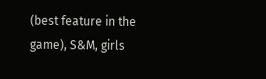(best feature in the game), S&M, girls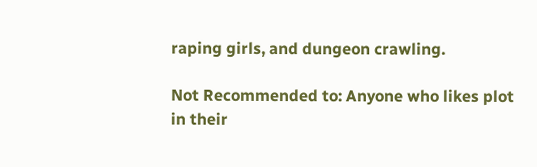raping girls, and dungeon crawling.

Not Recommended to: Anyone who likes plot in their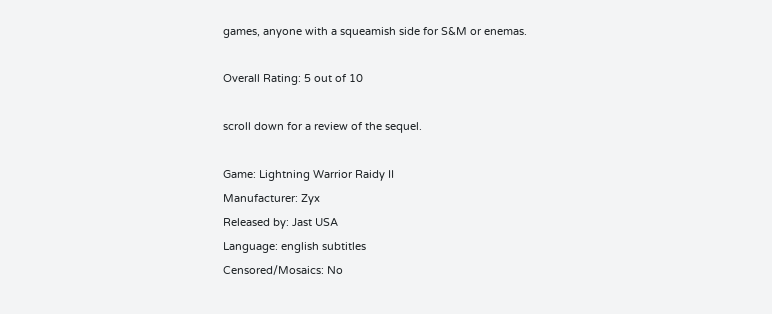games, anyone with a squeamish side for S&M or enemas.

Overall Rating: 5 out of 10

scroll down for a review of the sequel.

Game: Lightning Warrior Raidy II
Manufacturer: Zyx
Released by: Jast USA
Language: english subtitles
Censored/Mosaics: No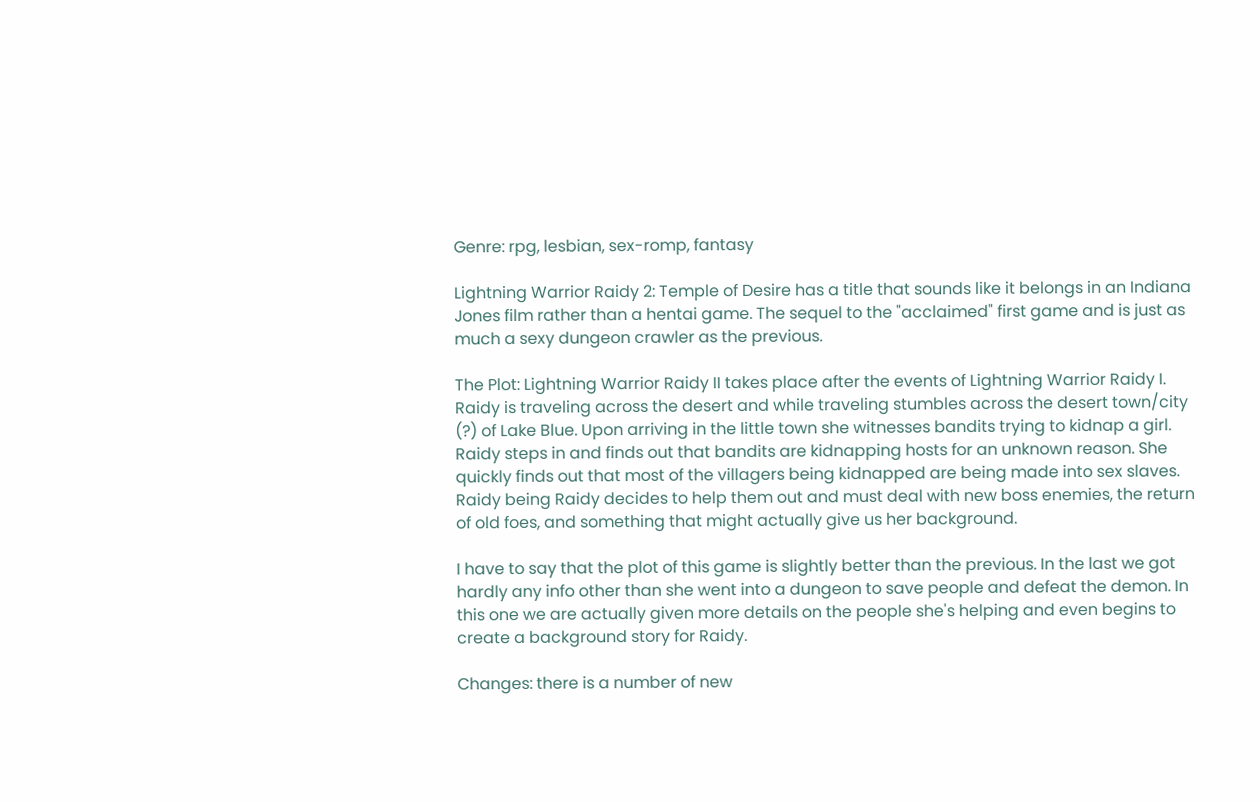Genre: rpg, lesbian, sex-romp, fantasy

Lightning Warrior Raidy 2: Temple of Desire has a title that sounds like it belongs in an Indiana Jones film rather than a hentai game. The sequel to the "acclaimed" first game and is just as much a sexy dungeon crawler as the previous.

The Plot: Lightning Warrior Raidy II takes place after the events of Lightning Warrior Raidy I. Raidy is traveling across the desert and while traveling stumbles across the desert town/city (?) of Lake Blue. Upon arriving in the little town she witnesses bandits trying to kidnap a girl. Raidy steps in and finds out that bandits are kidnapping hosts for an unknown reason. She quickly finds out that most of the villagers being kidnapped are being made into sex slaves. Raidy being Raidy decides to help them out and must deal with new boss enemies, the return of old foes, and something that might actually give us her background.

I have to say that the plot of this game is slightly better than the previous. In the last we got hardly any info other than she went into a dungeon to save people and defeat the demon. In this one we are actually given more details on the people she's helping and even begins to create a background story for Raidy.

Changes: there is a number of new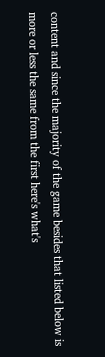content and since the majority of the game besides that listed below is more or less the same from the first here's what's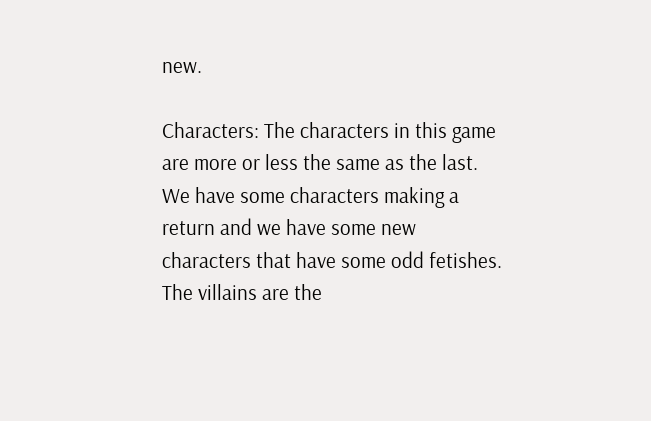new.

Characters: The characters in this game are more or less the same as the last. We have some characters making a return and we have some new characters that have some odd fetishes. The villains are the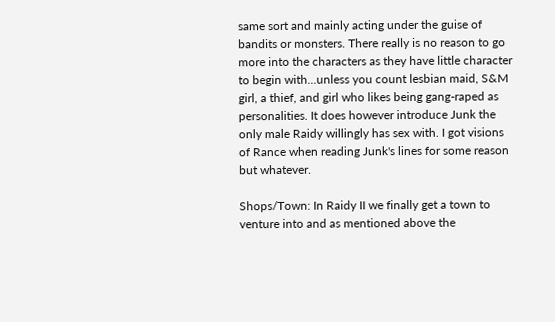same sort and mainly acting under the guise of bandits or monsters. There really is no reason to go more into the characters as they have little character to begin with...unless you count lesbian maid, S&M girl, a thief, and girl who likes being gang-raped as personalities. It does however introduce Junk the only male Raidy willingly has sex with. I got visions of Rance when reading Junk's lines for some reason but whatever.

Shops/Town: In Raidy II we finally get a town to venture into and as mentioned above the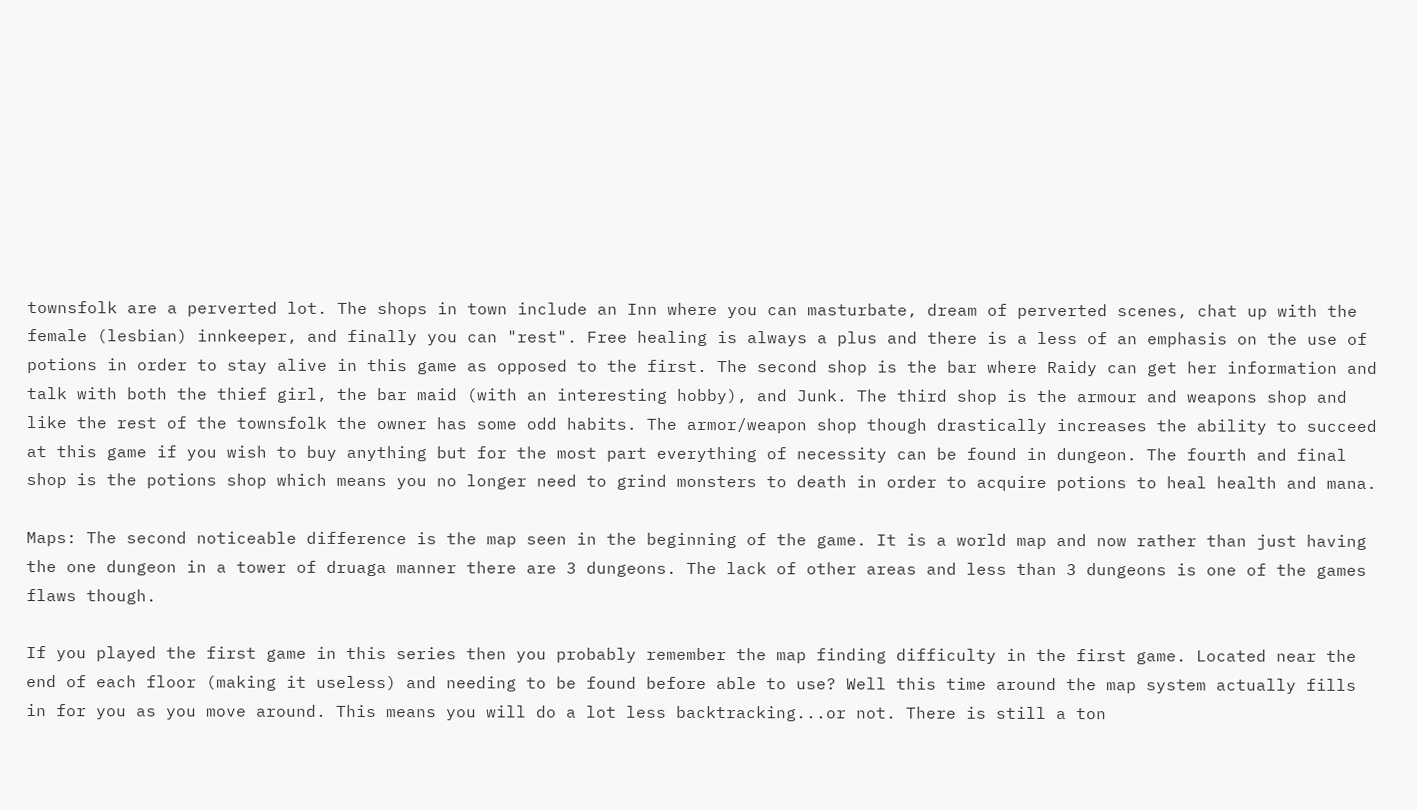townsfolk are a perverted lot. The shops in town include an Inn where you can masturbate, dream of perverted scenes, chat up with the female (lesbian) innkeeper, and finally you can "rest". Free healing is always a plus and there is a less of an emphasis on the use of potions in order to stay alive in this game as opposed to the first. The second shop is the bar where Raidy can get her information and talk with both the thief girl, the bar maid (with an interesting hobby), and Junk. The third shop is the armour and weapons shop and like the rest of the townsfolk the owner has some odd habits. The armor/weapon shop though drastically increases the ability to succeed at this game if you wish to buy anything but for the most part everything of necessity can be found in dungeon. The fourth and final shop is the potions shop which means you no longer need to grind monsters to death in order to acquire potions to heal health and mana.

Maps: The second noticeable difference is the map seen in the beginning of the game. It is a world map and now rather than just having the one dungeon in a tower of druaga manner there are 3 dungeons. The lack of other areas and less than 3 dungeons is one of the games flaws though.

If you played the first game in this series then you probably remember the map finding difficulty in the first game. Located near the end of each floor (making it useless) and needing to be found before able to use? Well this time around the map system actually fills in for you as you move around. This means you will do a lot less backtracking...or not. There is still a ton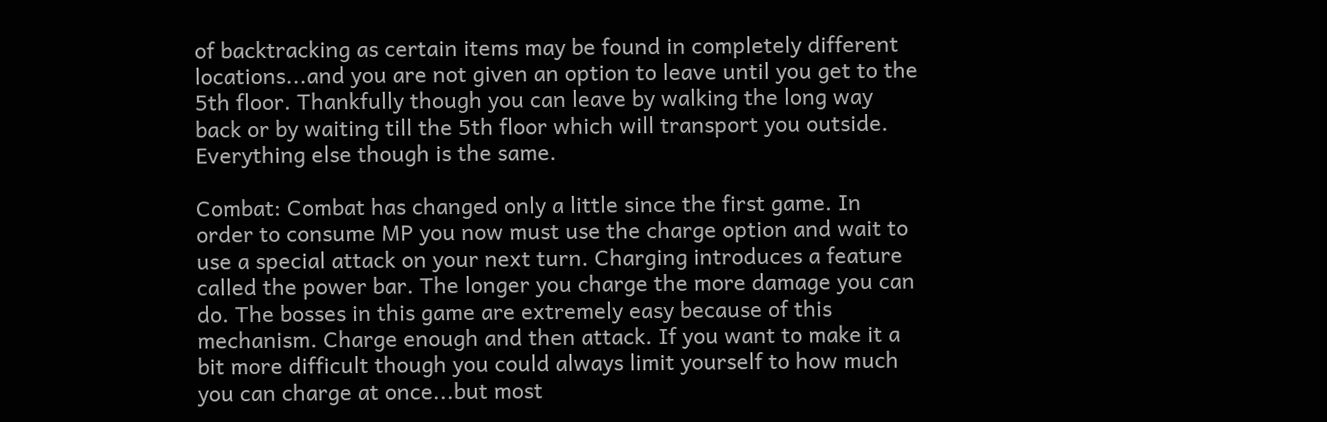of backtracking as certain items may be found in completely different locations...and you are not given an option to leave until you get to the 5th floor. Thankfully though you can leave by walking the long way back or by waiting till the 5th floor which will transport you outside. Everything else though is the same.

Combat: Combat has changed only a little since the first game. In order to consume MP you now must use the charge option and wait to use a special attack on your next turn. Charging introduces a feature called the power bar. The longer you charge the more damage you can do. The bosses in this game are extremely easy because of this mechanism. Charge enough and then attack. If you want to make it a bit more difficult though you could always limit yourself to how much you can charge at once...but most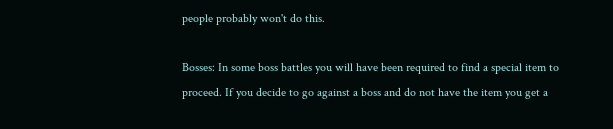people probably won't do this.

Bosses: In some boss battles you will have been required to find a special item to proceed. If you decide to go against a boss and do not have the item you get a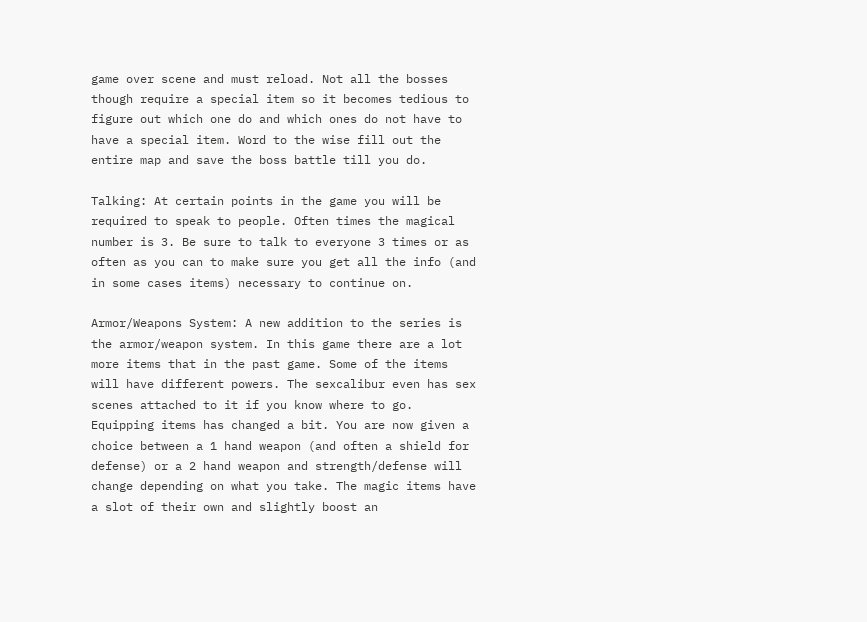game over scene and must reload. Not all the bosses though require a special item so it becomes tedious to figure out which one do and which ones do not have to have a special item. Word to the wise fill out the entire map and save the boss battle till you do.

Talking: At certain points in the game you will be required to speak to people. Often times the magical number is 3. Be sure to talk to everyone 3 times or as often as you can to make sure you get all the info (and in some cases items) necessary to continue on.

Armor/Weapons System: A new addition to the series is the armor/weapon system. In this game there are a lot more items that in the past game. Some of the items will have different powers. The sexcalibur even has sex scenes attached to it if you know where to go. Equipping items has changed a bit. You are now given a choice between a 1 hand weapon (and often a shield for defense) or a 2 hand weapon and strength/defense will change depending on what you take. The magic items have a slot of their own and slightly boost an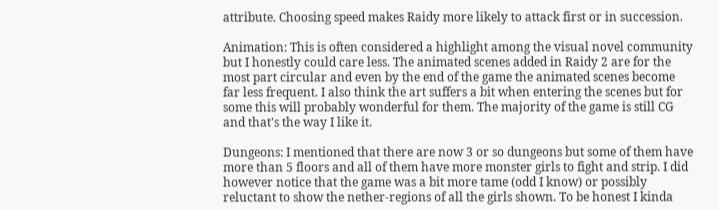attribute. Choosing speed makes Raidy more likely to attack first or in succession.

Animation: This is often considered a highlight among the visual novel community but I honestly could care less. The animated scenes added in Raidy 2 are for the most part circular and even by the end of the game the animated scenes become far less frequent. I also think the art suffers a bit when entering the scenes but for some this will probably wonderful for them. The majority of the game is still CG and that's the way I like it.

Dungeons: I mentioned that there are now 3 or so dungeons but some of them have more than 5 floors and all of them have more monster girls to fight and strip. I did however notice that the game was a bit more tame (odd I know) or possibly reluctant to show the nether-regions of all the girls shown. To be honest I kinda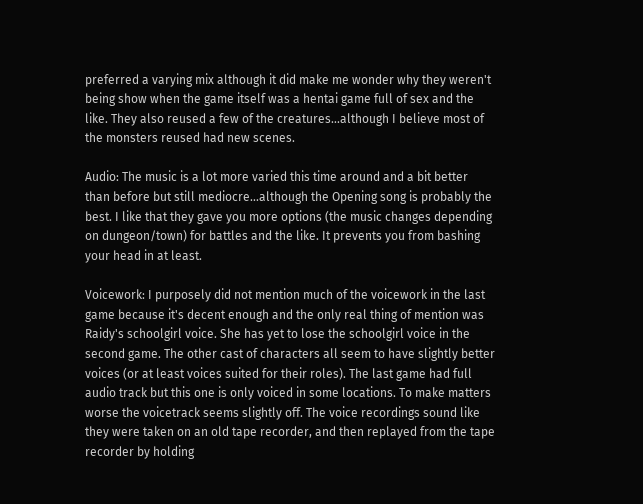preferred a varying mix although it did make me wonder why they weren't being show when the game itself was a hentai game full of sex and the like. They also reused a few of the creatures...although I believe most of the monsters reused had new scenes.

Audio: The music is a lot more varied this time around and a bit better than before but still mediocre...although the Opening song is probably the best. I like that they gave you more options (the music changes depending on dungeon/town) for battles and the like. It prevents you from bashing your head in at least.

Voicework: I purposely did not mention much of the voicework in the last game because it's decent enough and the only real thing of mention was Raidy's schoolgirl voice. She has yet to lose the schoolgirl voice in the second game. The other cast of characters all seem to have slightly better voices (or at least voices suited for their roles). The last game had full audio track but this one is only voiced in some locations. To make matters worse the voicetrack seems slightly off. The voice recordings sound like they were taken on an old tape recorder, and then replayed from the tape recorder by holding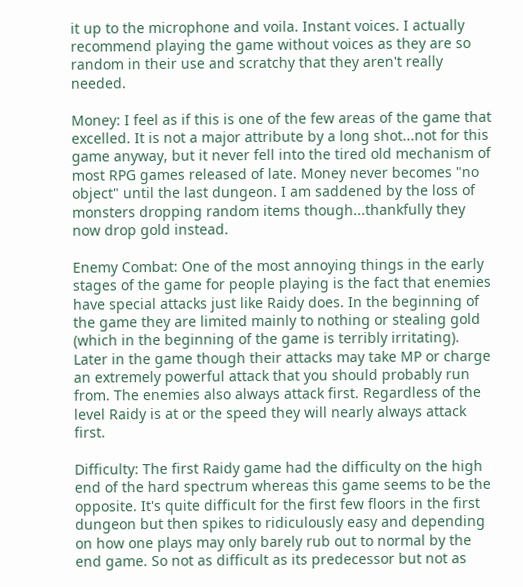it up to the microphone and voila. Instant voices. I actually recommend playing the game without voices as they are so random in their use and scratchy that they aren't really needed.

Money: I feel as if this is one of the few areas of the game that excelled. It is not a major attribute by a long shot...not for this game anyway, but it never fell into the tired old mechanism of most RPG games released of late. Money never becomes "no object" until the last dungeon. I am saddened by the loss of monsters dropping random items though...thankfully they now drop gold instead.

Enemy Combat: One of the most annoying things in the early stages of the game for people playing is the fact that enemies have special attacks just like Raidy does. In the beginning of the game they are limited mainly to nothing or stealing gold (which in the beginning of the game is terribly irritating). Later in the game though their attacks may take MP or charge an extremely powerful attack that you should probably run from. The enemies also always attack first. Regardless of the level Raidy is at or the speed they will nearly always attack first.

Difficulty: The first Raidy game had the difficulty on the high end of the hard spectrum whereas this game seems to be the opposite. It's quite difficult for the first few floors in the first dungeon but then spikes to ridiculously easy and depending on how one plays may only barely rub out to normal by the end game. So not as difficult as its predecessor but not as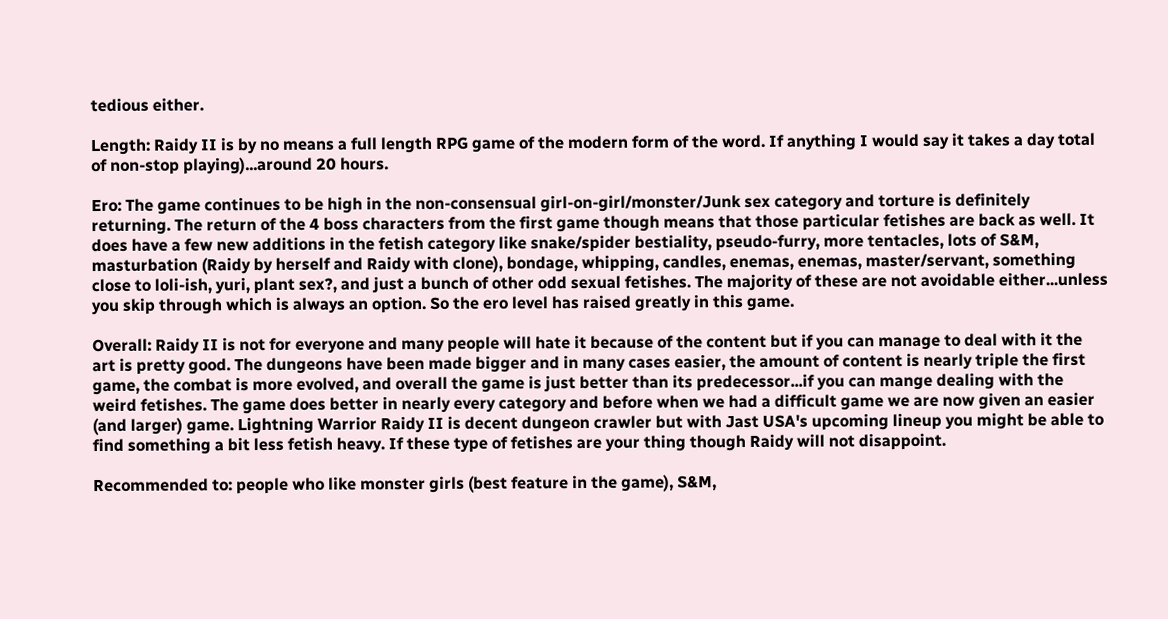tedious either.

Length: Raidy II is by no means a full length RPG game of the modern form of the word. If anything I would say it takes a day total of non-stop playing)...around 20 hours.

Ero: The game continues to be high in the non-consensual girl-on-girl/monster/Junk sex category and torture is definitely returning. The return of the 4 boss characters from the first game though means that those particular fetishes are back as well. It does have a few new additions in the fetish category like snake/spider bestiality, pseudo-furry, more tentacles, lots of S&M, masturbation (Raidy by herself and Raidy with clone), bondage, whipping, candles, enemas, enemas, master/servant, something close to loli-ish, yuri, plant sex?, and just a bunch of other odd sexual fetishes. The majority of these are not avoidable either...unless you skip through which is always an option. So the ero level has raised greatly in this game.

Overall: Raidy II is not for everyone and many people will hate it because of the content but if you can manage to deal with it the art is pretty good. The dungeons have been made bigger and in many cases easier, the amount of content is nearly triple the first game, the combat is more evolved, and overall the game is just better than its predecessor...if you can mange dealing with the weird fetishes. The game does better in nearly every category and before when we had a difficult game we are now given an easier (and larger) game. Lightning Warrior Raidy II is decent dungeon crawler but with Jast USA's upcoming lineup you might be able to find something a bit less fetish heavy. If these type of fetishes are your thing though Raidy will not disappoint.

Recommended to: people who like monster girls (best feature in the game), S&M,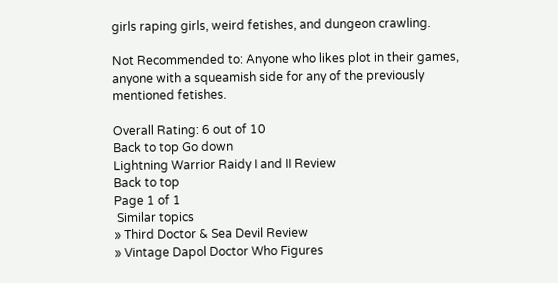girls raping girls, weird fetishes, and dungeon crawling.

Not Recommended to: Anyone who likes plot in their games, anyone with a squeamish side for any of the previously mentioned fetishes.

Overall Rating: 6 out of 10
Back to top Go down
Lightning Warrior Raidy I and II Review
Back to top
Page 1 of 1
 Similar topics
» Third Doctor & Sea Devil Review
» Vintage Dapol Doctor Who Figures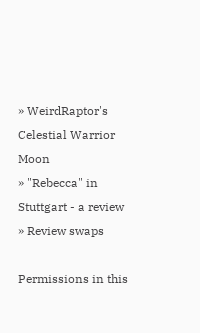» WeirdRaptor's Celestial Warrior Moon
» "Rebecca" in Stuttgart - a review
» Review swaps

Permissions in this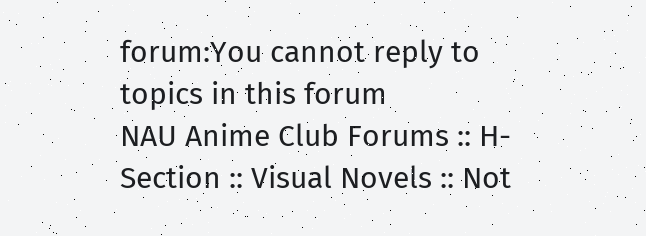forum:You cannot reply to topics in this forum
NAU Anime Club Forums :: H-Section :: Visual Novels :: Not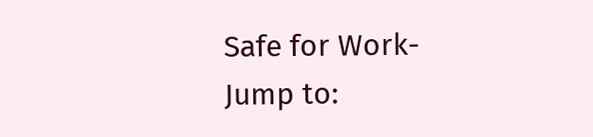Safe for Work-
Jump to: